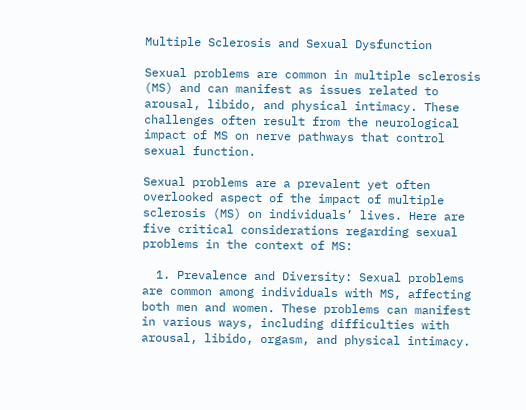Multiple Sclerosis and Sexual Dysfunction

Sexual problems are common in multiple sclerosis (MS) and can manifest as issues related to arousal, libido, and physical intimacy. These challenges often result from the neurological impact of MS on nerve pathways that control sexual function.

Sexual problems are a prevalent yet often overlooked aspect of the impact of multiple sclerosis (MS) on individuals’ lives. Here are five critical considerations regarding sexual problems in the context of MS:

  1. Prevalence and Diversity: Sexual problems are common among individuals with MS, affecting both men and women. These problems can manifest in various ways, including difficulties with arousal, libido, orgasm, and physical intimacy.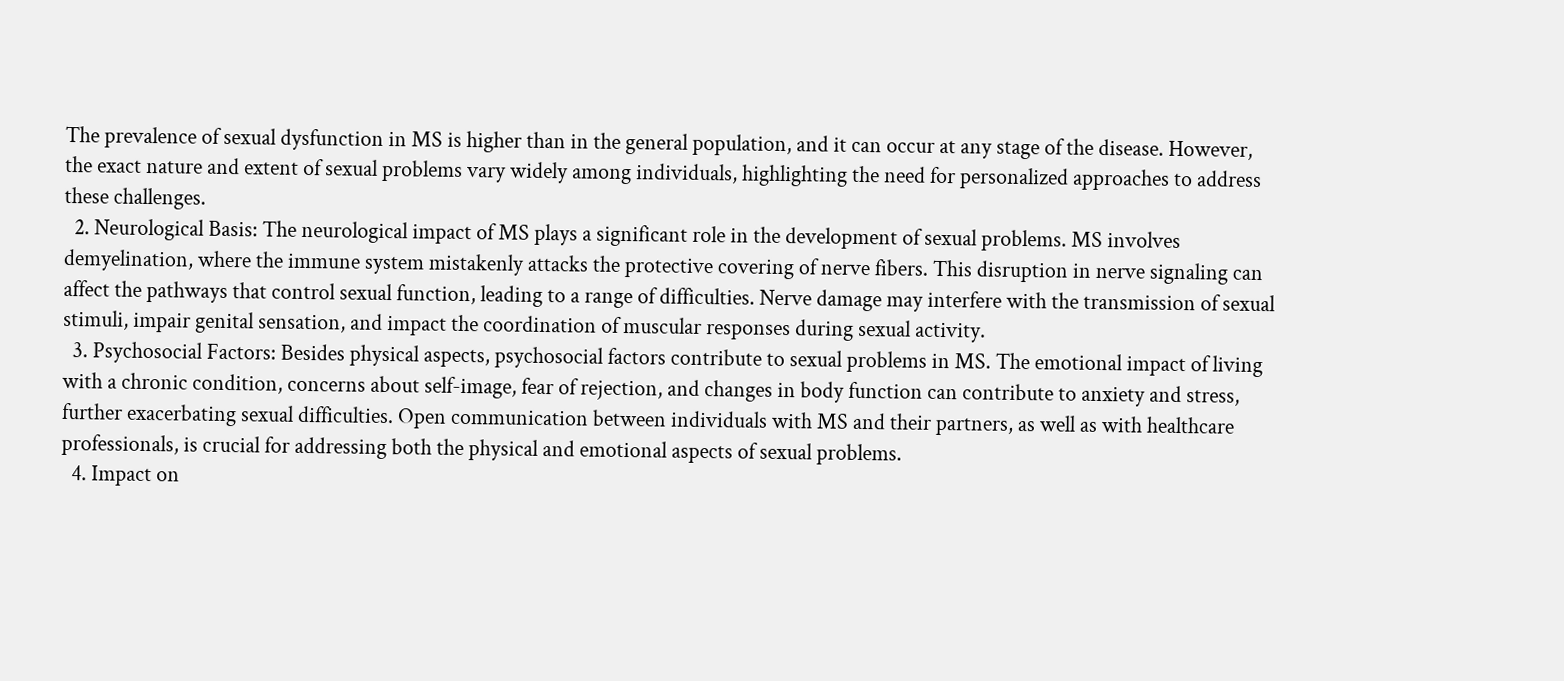The prevalence of sexual dysfunction in MS is higher than in the general population, and it can occur at any stage of the disease. However, the exact nature and extent of sexual problems vary widely among individuals, highlighting the need for personalized approaches to address these challenges.
  2. Neurological Basis: The neurological impact of MS plays a significant role in the development of sexual problems. MS involves demyelination, where the immune system mistakenly attacks the protective covering of nerve fibers. This disruption in nerve signaling can affect the pathways that control sexual function, leading to a range of difficulties. Nerve damage may interfere with the transmission of sexual stimuli, impair genital sensation, and impact the coordination of muscular responses during sexual activity.
  3. Psychosocial Factors: Besides physical aspects, psychosocial factors contribute to sexual problems in MS. The emotional impact of living with a chronic condition, concerns about self-image, fear of rejection, and changes in body function can contribute to anxiety and stress, further exacerbating sexual difficulties. Open communication between individuals with MS and their partners, as well as with healthcare professionals, is crucial for addressing both the physical and emotional aspects of sexual problems.
  4. Impact on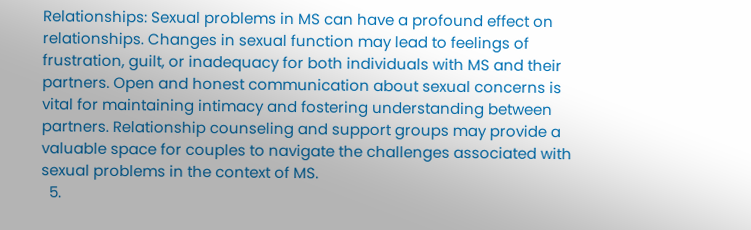Relationships: Sexual problems in MS can have a profound effect on relationships. Changes in sexual function may lead to feelings of frustration, guilt, or inadequacy for both individuals with MS and their partners. Open and honest communication about sexual concerns is vital for maintaining intimacy and fostering understanding between partners. Relationship counseling and support groups may provide a valuable space for couples to navigate the challenges associated with sexual problems in the context of MS.
  5.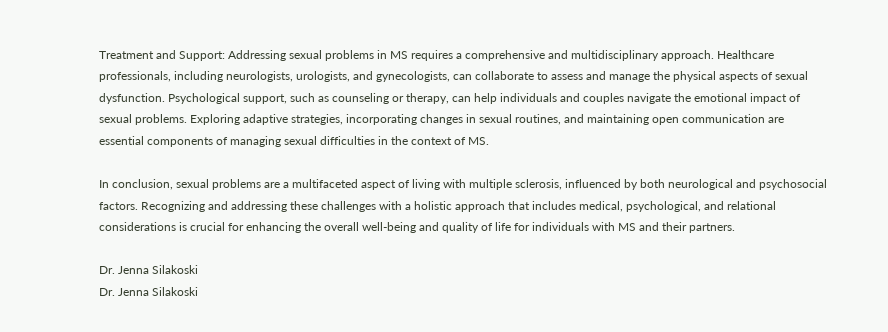Treatment and Support: Addressing sexual problems in MS requires a comprehensive and multidisciplinary approach. Healthcare professionals, including neurologists, urologists, and gynecologists, can collaborate to assess and manage the physical aspects of sexual dysfunction. Psychological support, such as counseling or therapy, can help individuals and couples navigate the emotional impact of sexual problems. Exploring adaptive strategies, incorporating changes in sexual routines, and maintaining open communication are essential components of managing sexual difficulties in the context of MS.

In conclusion, sexual problems are a multifaceted aspect of living with multiple sclerosis, influenced by both neurological and psychosocial factors. Recognizing and addressing these challenges with a holistic approach that includes medical, psychological, and relational considerations is crucial for enhancing the overall well-being and quality of life for individuals with MS and their partners.

Dr. Jenna Silakoski
Dr. Jenna Silakoski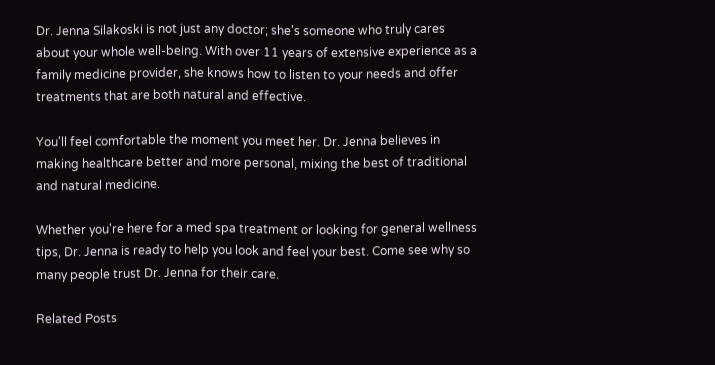Dr. Jenna Silakoski is not just any doctor; she's someone who truly cares about your whole well-being. With over 11 years of extensive experience as a family medicine provider, she knows how to listen to your needs and offer treatments that are both natural and effective.

You'll feel comfortable the moment you meet her. Dr. Jenna believes in making healthcare better and more personal, mixing the best of traditional and natural medicine.

Whether you're here for a med spa treatment or looking for general wellness tips, Dr. Jenna is ready to help you look and feel your best. Come see why so many people trust Dr. Jenna for their care.

Related Posts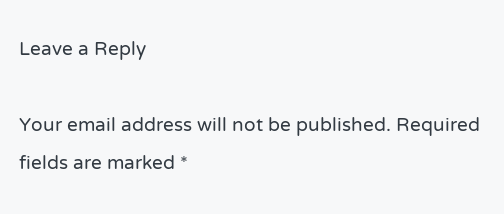Leave a Reply

Your email address will not be published. Required fields are marked *